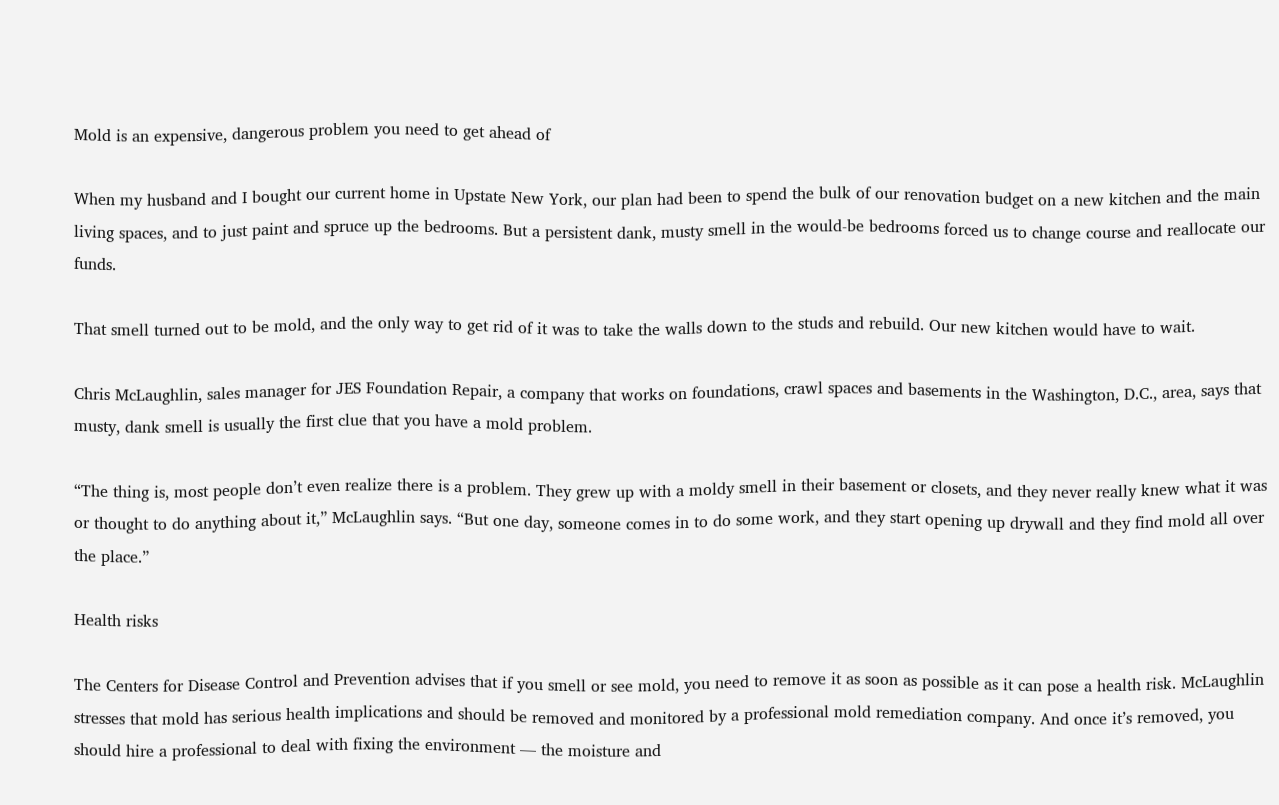Mold is an expensive, dangerous problem you need to get ahead of

When my husband and I bought our current home in Upstate New York, our plan had been to spend the bulk of our renovation budget on a new kitchen and the main living spaces, and to just paint and spruce up the bedrooms. But a persistent dank, musty smell in the would-be bedrooms forced us to change course and reallocate our funds.

That smell turned out to be mold, and the only way to get rid of it was to take the walls down to the studs and rebuild. Our new kitchen would have to wait.

Chris McLaughlin, sales manager for JES Foundation Repair, a company that works on foundations, crawl spaces and basements in the Washington, D.C., area, says that musty, dank smell is usually the first clue that you have a mold problem.

“The thing is, most people don’t even realize there is a problem. They grew up with a moldy smell in their basement or closets, and they never really knew what it was or thought to do anything about it,” McLaughlin says. “But one day, someone comes in to do some work, and they start opening up drywall and they find mold all over the place.”

Health risks

The Centers for Disease Control and Prevention advises that if you smell or see mold, you need to remove it as soon as possible as it can pose a health risk. McLaughlin stresses that mold has serious health implications and should be removed and monitored by a professional mold remediation company. And once it’s removed, you should hire a professional to deal with fixing the environment — the moisture and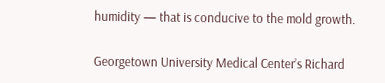humidity — that is conducive to the mold growth.

Georgetown University Medical Center’s Richard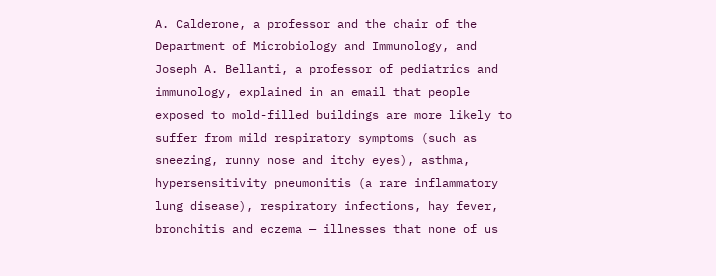A. Calderone, a professor and the chair of the Department of Microbiology and Immunology, and Joseph A. Bellanti, a professor of pediatrics and immunology, explained in an email that people exposed to mold-filled buildings are more likely to suffer from mild respiratory symptoms (such as sneezing, runny nose and itchy eyes), asthma, hypersensitivity pneumonitis (a rare inflammatory lung disease), respiratory infections, hay fever, bronchitis and eczema — illnesses that none of us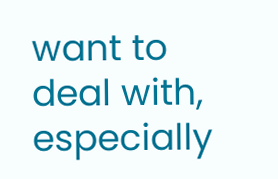want to deal with, especially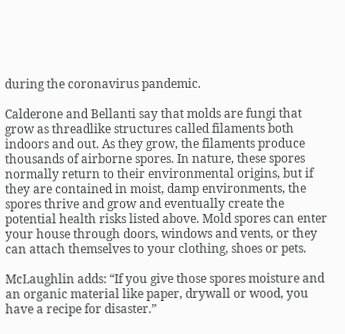during the coronavirus pandemic.

Calderone and Bellanti say that molds are fungi that grow as threadlike structures called filaments both indoors and out. As they grow, the filaments produce thousands of airborne spores. In nature, these spores normally return to their environmental origins, but if they are contained in moist, damp environments, the spores thrive and grow and eventually create the potential health risks listed above. Mold spores can enter your house through doors, windows and vents, or they can attach themselves to your clothing, shoes or pets.

McLaughlin adds: “If you give those spores moisture and an organic material like paper, drywall or wood, you have a recipe for disaster.”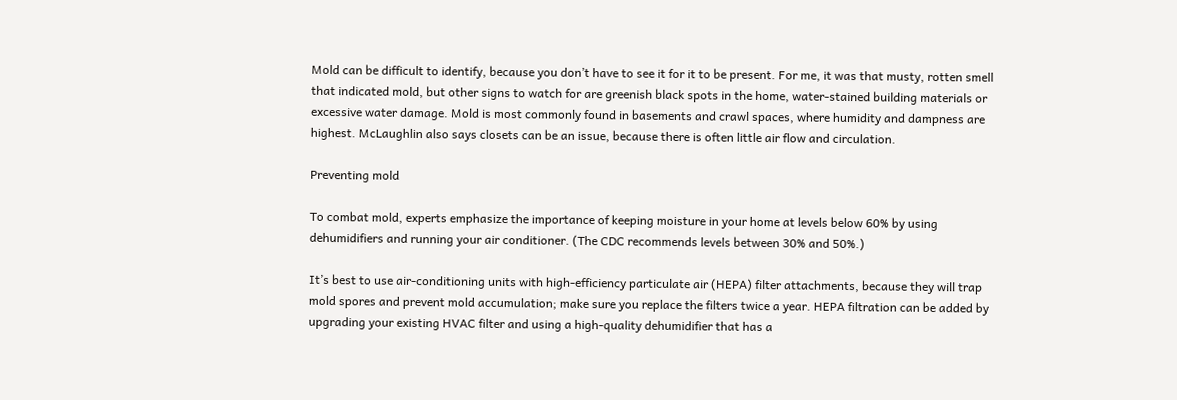Mold can be difficult to identify, because you don’t have to see it for it to be present. For me, it was that musty, rotten smell that indicated mold, but other signs to watch for are greenish black spots in the home, water-stained building materials or excessive water damage. Mold is most commonly found in basements and crawl spaces, where humidity and dampness are highest. McLaughlin also says closets can be an issue, because there is often little air flow and circulation.

Preventing mold

To combat mold, experts emphasize the importance of keeping moisture in your home at levels below 60% by using dehumidifiers and running your air conditioner. (The CDC recommends levels between 30% and 50%.)

It’s best to use air-conditioning units with high-efficiency particulate air (HEPA) filter attachments, because they will trap mold spores and prevent mold accumulation; make sure you replace the filters twice a year. HEPA filtration can be added by upgrading your existing HVAC filter and using a high-quality dehumidifier that has a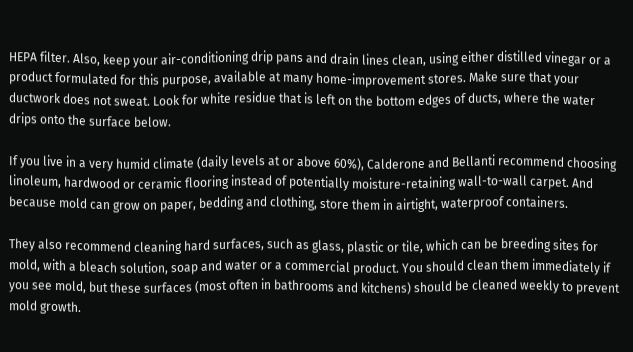HEPA filter. Also, keep your air-conditioning drip pans and drain lines clean, using either distilled vinegar or a product formulated for this purpose, available at many home-improvement stores. Make sure that your ductwork does not sweat. Look for white residue that is left on the bottom edges of ducts, where the water drips onto the surface below.

If you live in a very humid climate (daily levels at or above 60%), Calderone and Bellanti recommend choosing linoleum, hardwood or ceramic flooring instead of potentially moisture-retaining wall-to-wall carpet. And because mold can grow on paper, bedding and clothing, store them in airtight, waterproof containers.

They also recommend cleaning hard surfaces, such as glass, plastic or tile, which can be breeding sites for mold, with a bleach solution, soap and water or a commercial product. You should clean them immediately if you see mold, but these surfaces (most often in bathrooms and kitchens) should be cleaned weekly to prevent mold growth.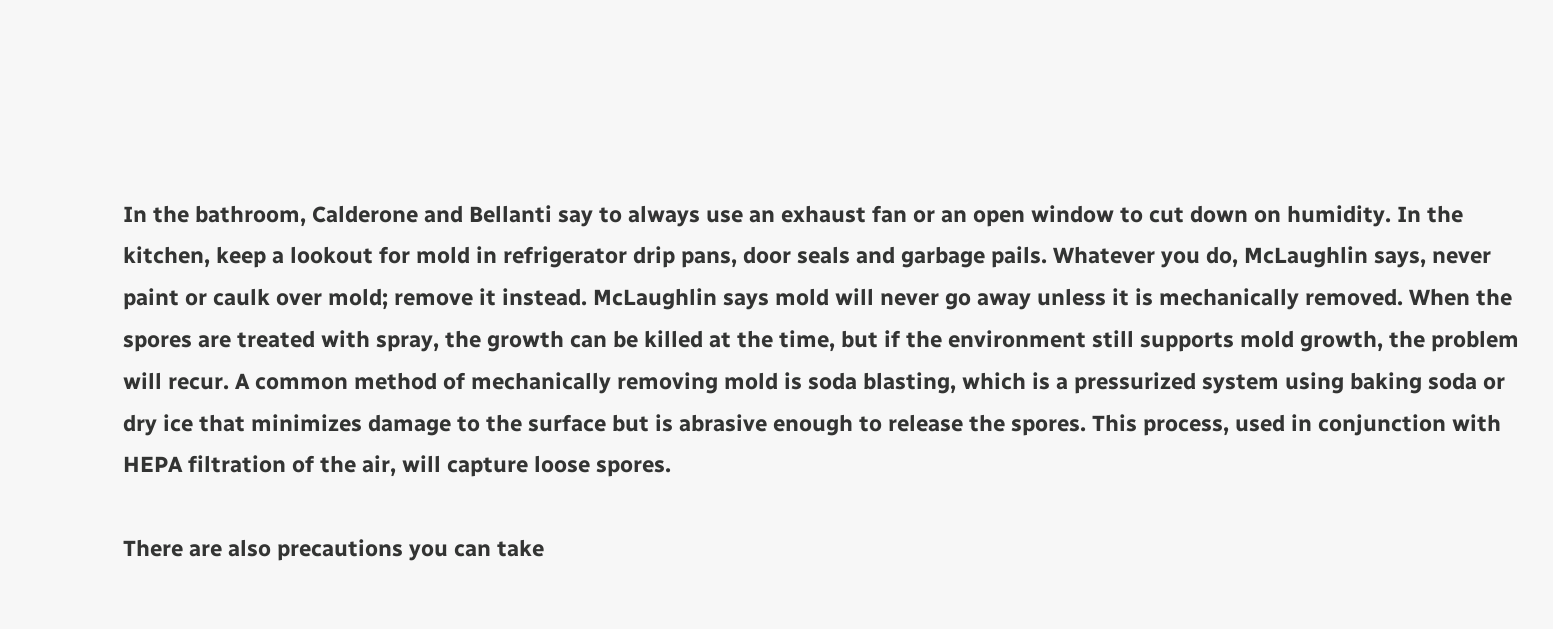In the bathroom, Calderone and Bellanti say to always use an exhaust fan or an open window to cut down on humidity. In the kitchen, keep a lookout for mold in refrigerator drip pans, door seals and garbage pails. Whatever you do, McLaughlin says, never paint or caulk over mold; remove it instead. McLaughlin says mold will never go away unless it is mechanically removed. When the spores are treated with spray, the growth can be killed at the time, but if the environment still supports mold growth, the problem will recur. A common method of mechanically removing mold is soda blasting, which is a pressurized system using baking soda or dry ice that minimizes damage to the surface but is abrasive enough to release the spores. This process, used in conjunction with HEPA filtration of the air, will capture loose spores.

There are also precautions you can take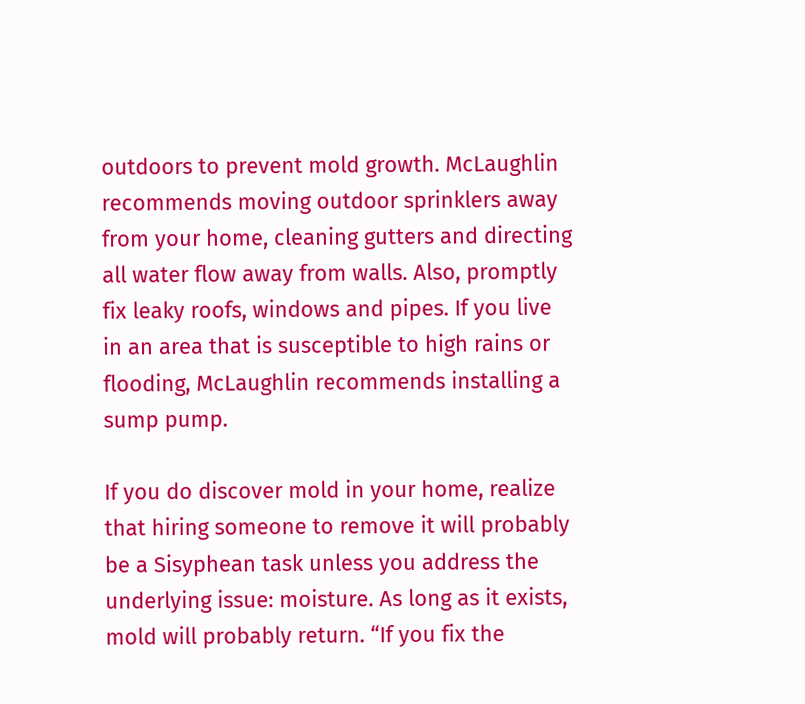outdoors to prevent mold growth. McLaughlin recommends moving outdoor sprinklers away from your home, cleaning gutters and directing all water flow away from walls. Also, promptly fix leaky roofs, windows and pipes. If you live in an area that is susceptible to high rains or flooding, McLaughlin recommends installing a sump pump.

If you do discover mold in your home, realize that hiring someone to remove it will probably be a Sisyphean task unless you address the underlying issue: moisture. As long as it exists, mold will probably return. “If you fix the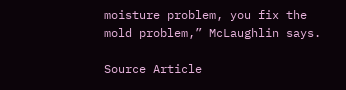moisture problem, you fix the mold problem,” McLaughlin says.

Source Article